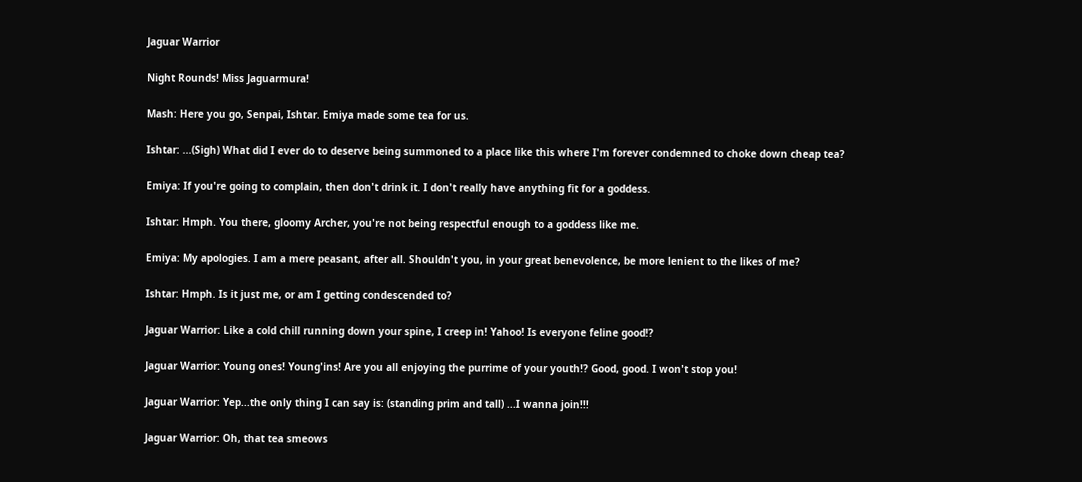Jaguar Warrior

Night Rounds! Miss Jaguarmura!

Mash: Here you go, Senpai, Ishtar. Emiya made some tea for us.

Ishtar: ...(Sigh) What did I ever do to deserve being summoned to a place like this where I'm forever condemned to choke down cheap tea?

Emiya: If you're going to complain, then don't drink it. I don't really have anything fit for a goddess.

Ishtar: Hmph. You there, gloomy Archer, you're not being respectful enough to a goddess like me.

Emiya: My apologies. I am a mere peasant, after all. Shouldn't you, in your great benevolence, be more lenient to the likes of me?

Ishtar: Hmph. Is it just me, or am I getting condescended to?

Jaguar Warrior: Like a cold chill running down your spine, I creep in! Yahoo! Is everyone feline good!?

Jaguar Warrior: Young ones! Young'ins! Are you all enjoying the purrime of your youth!? Good, good. I won't stop you!

Jaguar Warrior: Yep...the only thing I can say is: (standing prim and tall) ...I wanna join!!!

Jaguar Warrior: Oh, that tea smeows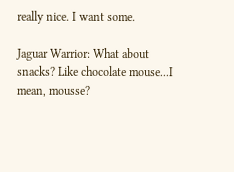really nice. I want some.

Jaguar Warrior: What about snacks? Like chocolate mouse...I mean, mousse?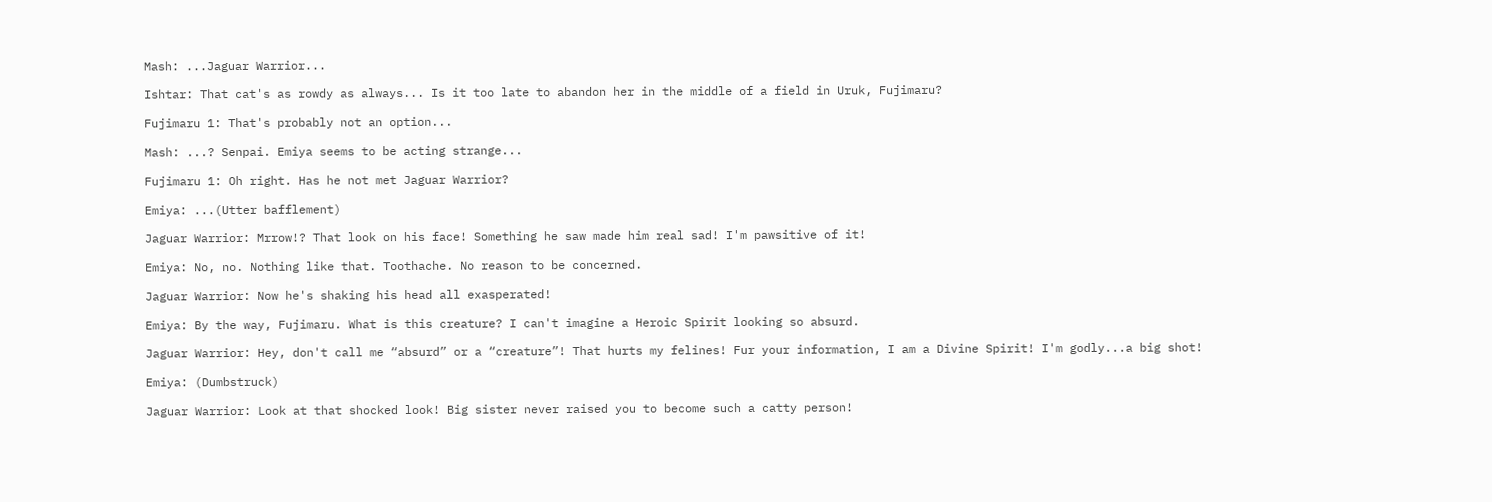Mash: ...Jaguar Warrior...

Ishtar: That cat's as rowdy as always... Is it too late to abandon her in the middle of a field in Uruk, Fujimaru?

Fujimaru 1: That's probably not an option...

Mash: ...? Senpai. Emiya seems to be acting strange...

Fujimaru 1: Oh right. Has he not met Jaguar Warrior?

Emiya: ...(Utter bafflement)

Jaguar Warrior: Mrrow!? That look on his face! Something he saw made him real sad! I'm pawsitive of it!

Emiya: No, no. Nothing like that. Toothache. No reason to be concerned.

Jaguar Warrior: Now he's shaking his head all exasperated!

Emiya: By the way, Fujimaru. What is this creature? I can't imagine a Heroic Spirit looking so absurd.

Jaguar Warrior: Hey, don't call me “absurd” or a “creature”! That hurts my felines! Fur your information, I am a Divine Spirit! I'm godly...a big shot!

Emiya: (Dumbstruck)

Jaguar Warrior: Look at that shocked look! Big sister never raised you to become such a catty person!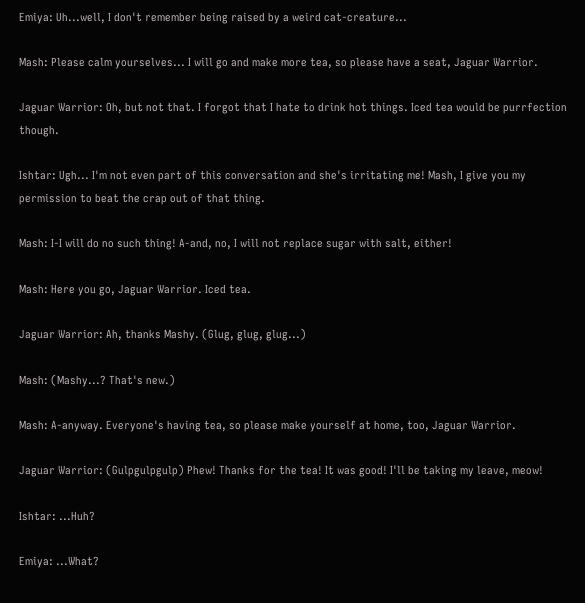Emiya: Uh...well, I don't remember being raised by a weird cat-creature...

Mash: Please calm yourselves... I will go and make more tea, so please have a seat, Jaguar Warrior.

Jaguar Warrior: Oh, but not that. I forgot that I hate to drink hot things. Iced tea would be purrfection though.

Ishtar: Ugh... I'm not even part of this conversation and she's irritating me! Mash, I give you my permission to beat the crap out of that thing.

Mash: I-I will do no such thing! A-and, no, I will not replace sugar with salt, either!

Mash: Here you go, Jaguar Warrior. Iced tea.

Jaguar Warrior: Ah, thanks Mashy. (Glug, glug, glug...)

Mash: (Mashy...? That's new.)

Mash: A-anyway. Everyone's having tea, so please make yourself at home, too, Jaguar Warrior.

Jaguar Warrior: (Gulpgulpgulp) Phew! Thanks for the tea! It was good! I'll be taking my leave, meow!

Ishtar: ...Huh?

Emiya: ...What?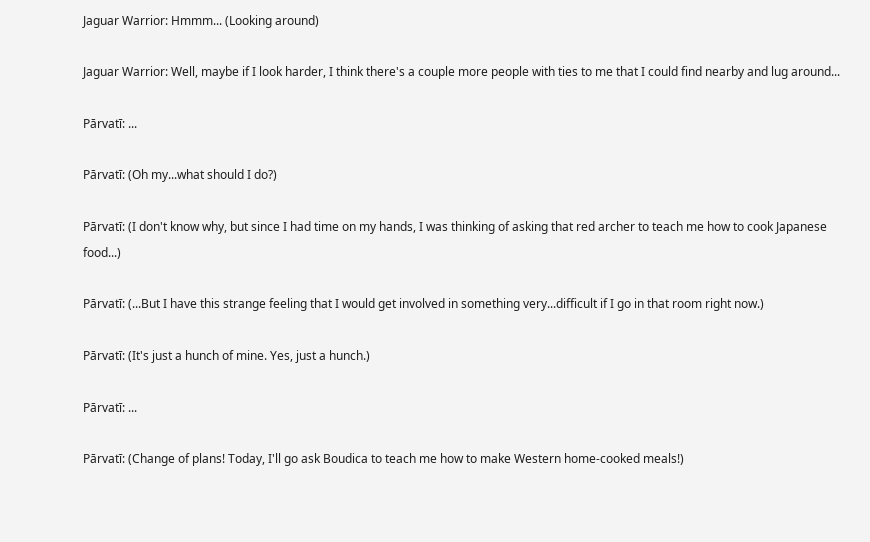Jaguar Warrior: Hmmm... (Looking around)

Jaguar Warrior: Well, maybe if I look harder, I think there's a couple more people with ties to me that I could find nearby and lug around...

Pārvatī: ...

Pārvatī: (Oh my...what should I do?)

Pārvatī: (I don't know why, but since I had time on my hands, I was thinking of asking that red archer to teach me how to cook Japanese food...)

Pārvatī: (...But I have this strange feeling that I would get involved in something very...difficult if I go in that room right now.)

Pārvatī: (It's just a hunch of mine. Yes, just a hunch.)

Pārvatī: ...

Pārvatī: (Change of plans! Today, I'll go ask Boudica to teach me how to make Western home-cooked meals!)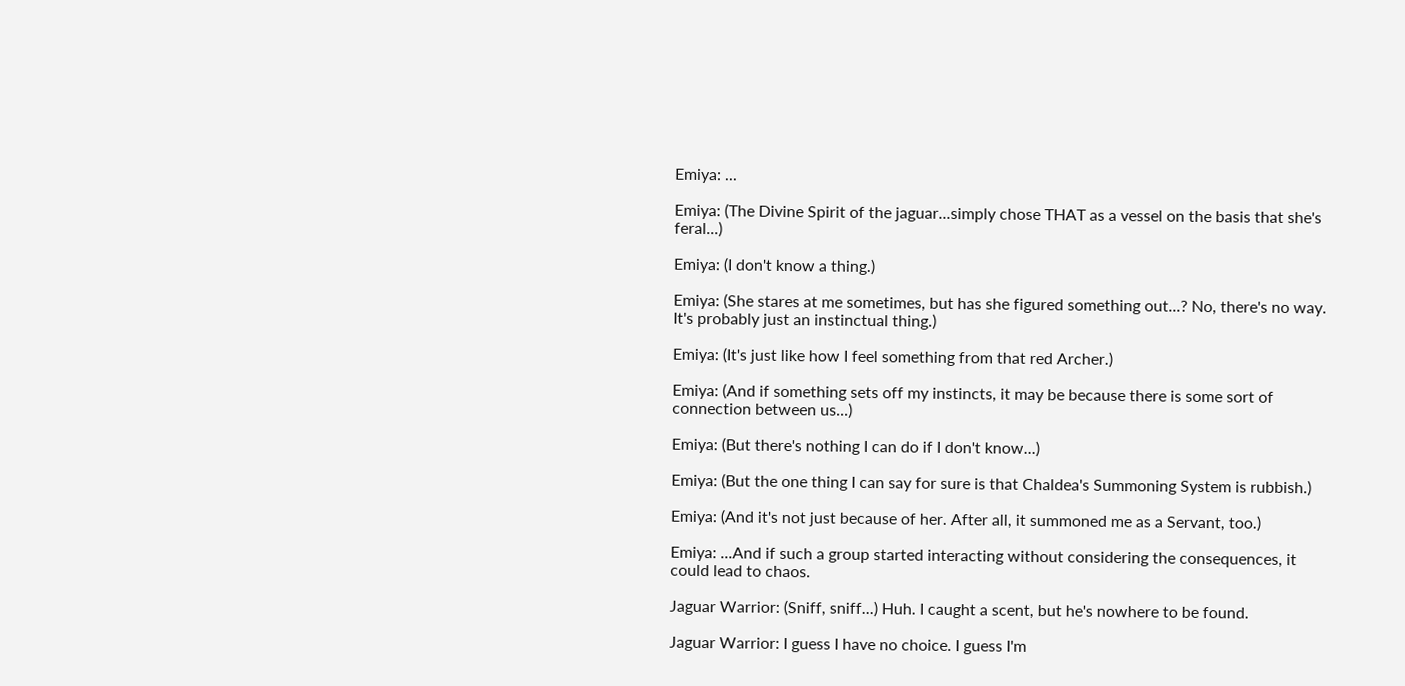Emiya: ...

Emiya: (The Divine Spirit of the jaguar...simply chose THAT as a vessel on the basis that she's feral...)

Emiya: (I don't know a thing.)

Emiya: (She stares at me sometimes, but has she figured something out...? No, there's no way. It's probably just an instinctual thing.)

Emiya: (It's just like how I feel something from that red Archer.)

Emiya: (And if something sets off my instincts, it may be because there is some sort of connection between us...)

Emiya: (But there's nothing I can do if I don't know...)

Emiya: (But the one thing I can say for sure is that Chaldea's Summoning System is rubbish.)

Emiya: (And it's not just because of her. After all, it summoned me as a Servant, too.)

Emiya: ...And if such a group started interacting without considering the consequences, it could lead to chaos.

Jaguar Warrior: (Sniff, sniff...) Huh. I caught a scent, but he's nowhere to be found.

Jaguar Warrior: I guess I have no choice. I guess I'm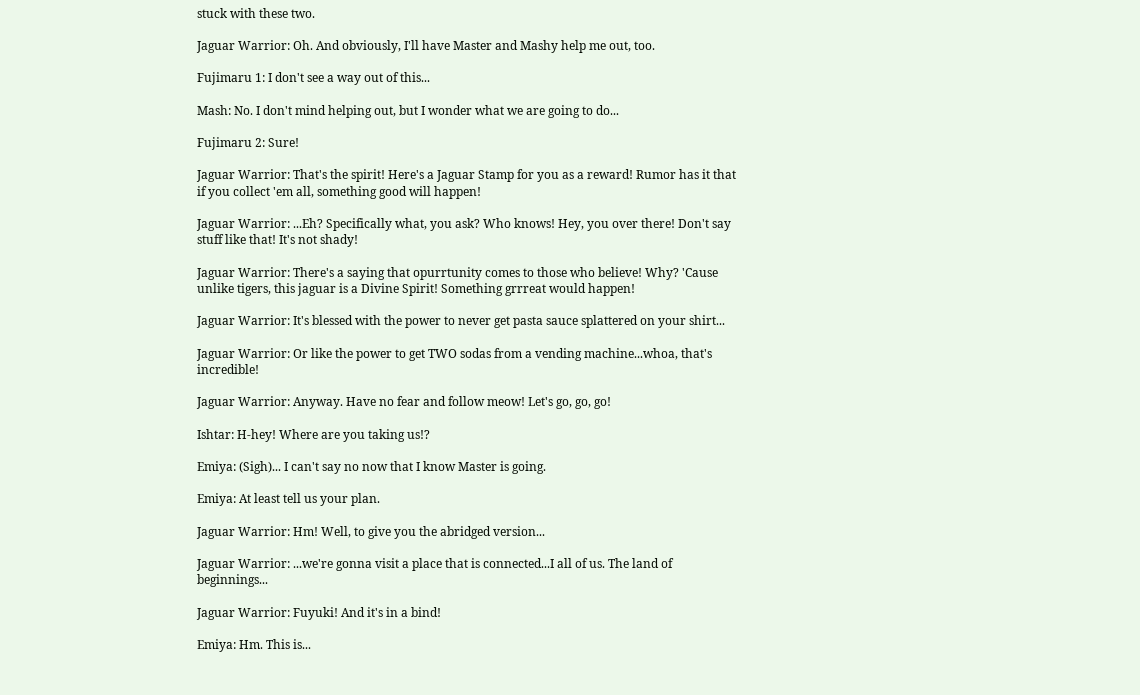stuck with these two.

Jaguar Warrior: Oh. And obviously, I'll have Master and Mashy help me out, too.

Fujimaru 1: I don't see a way out of this...

Mash: No. I don't mind helping out, but I wonder what we are going to do...

Fujimaru 2: Sure!

Jaguar Warrior: That's the spirit! Here's a Jaguar Stamp for you as a reward! Rumor has it that if you collect 'em all, something good will happen!

Jaguar Warrior: ...Eh? Specifically what, you ask? Who knows! Hey, you over there! Don't say stuff like that! It's not shady!

Jaguar Warrior: There's a saying that opurrtunity comes to those who believe! Why? 'Cause unlike tigers, this jaguar is a Divine Spirit! Something grrreat would happen!

Jaguar Warrior: It's blessed with the power to never get pasta sauce splattered on your shirt...

Jaguar Warrior: Or like the power to get TWO sodas from a vending machine...whoa, that's incredible!

Jaguar Warrior: Anyway. Have no fear and follow meow! Let's go, go, go!

Ishtar: H-hey! Where are you taking us!?

Emiya: (Sigh)... I can't say no now that I know Master is going.

Emiya: At least tell us your plan.

Jaguar Warrior: Hm! Well, to give you the abridged version...

Jaguar Warrior: ...we're gonna visit a place that is connected...I all of us. The land of beginnings...

Jaguar Warrior: Fuyuki! And it's in a bind!

Emiya: Hm. This is...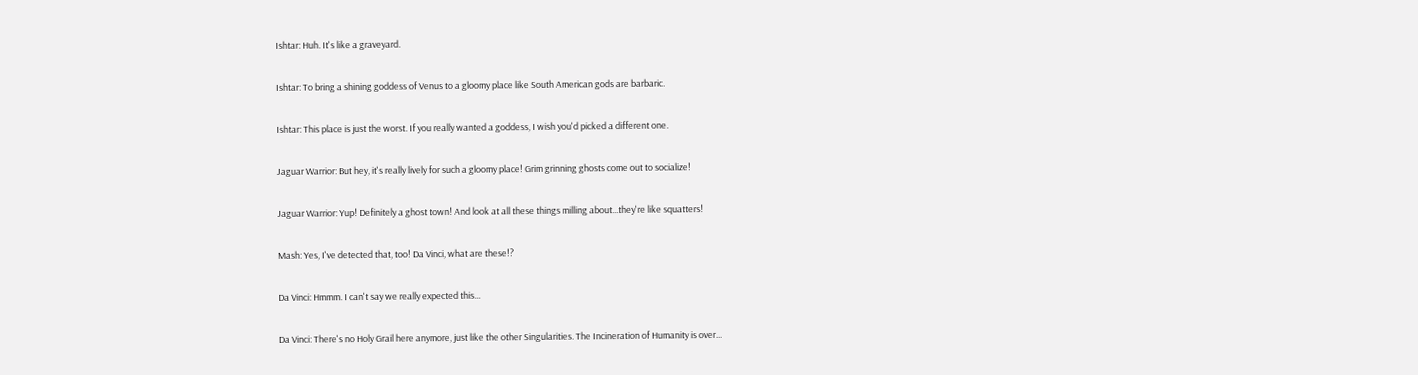Ishtar: Huh. It's like a graveyard.

Ishtar: To bring a shining goddess of Venus to a gloomy place like South American gods are barbaric.

Ishtar: This place is just the worst. If you really wanted a goddess, I wish you'd picked a different one.

Jaguar Warrior: But hey, it's really lively for such a gloomy place! Grim grinning ghosts come out to socialize!

Jaguar Warrior: Yup! Definitely a ghost town! And look at all these things milling about...they're like squatters!

Mash: Yes, I've detected that, too! Da Vinci, what are these!?

Da Vinci: Hmmm. I can't say we really expected this...

Da Vinci: There's no Holy Grail here anymore, just like the other Singularities. The Incineration of Humanity is over...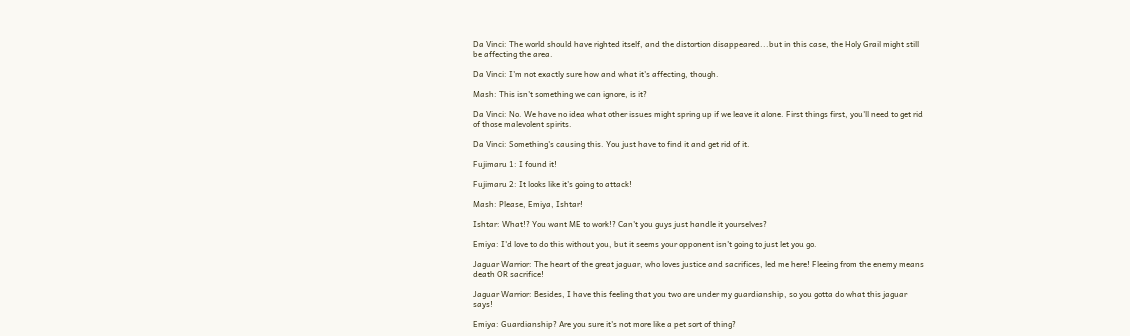Da Vinci: The world should have righted itself, and the distortion disappeared...but in this case, the Holy Grail might still be affecting the area.

Da Vinci: I'm not exactly sure how and what it's affecting, though.

Mash: This isn't something we can ignore, is it?

Da Vinci: No. We have no idea what other issues might spring up if we leave it alone. First things first, you'll need to get rid of those malevolent spirits.

Da Vinci: Something's causing this. You just have to find it and get rid of it.

Fujimaru 1: I found it!

Fujimaru 2: It looks like it's going to attack!

Mash: Please, Emiya, Ishtar!

Ishtar: What!? You want ME to work!? Can't you guys just handle it yourselves?

Emiya: I'd love to do this without you, but it seems your opponent isn't going to just let you go.

Jaguar Warrior: The heart of the great jaguar, who loves justice and sacrifices, led me here! Fleeing from the enemy means death OR sacrifice!

Jaguar Warrior: Besides, I have this feeling that you two are under my guardianship, so you gotta do what this jaguar says!

Emiya: Guardianship? Are you sure it's not more like a pet sort of thing?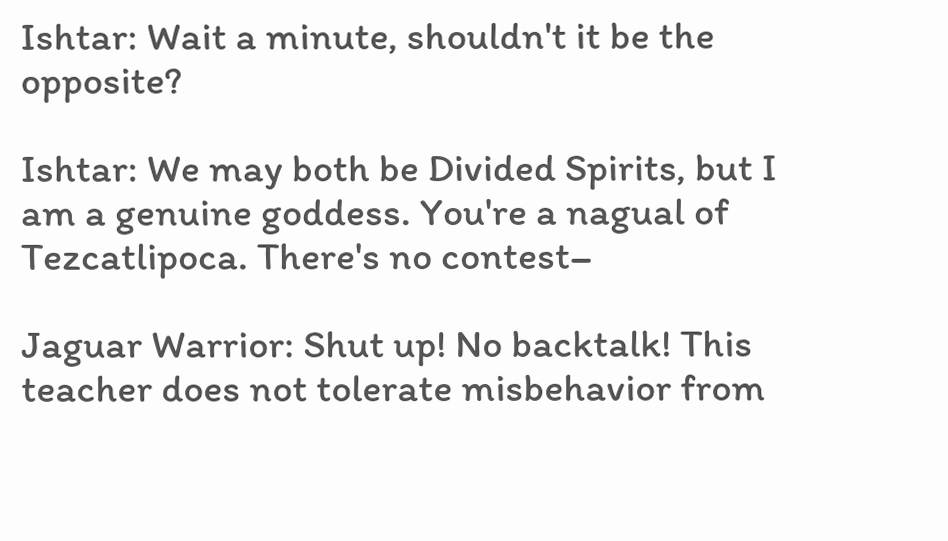Ishtar: Wait a minute, shouldn't it be the opposite?

Ishtar: We may both be Divided Spirits, but I am a genuine goddess. You're a nagual of Tezcatlipoca. There's no contest–

Jaguar Warrior: Shut up! No backtalk! This teacher does not tolerate misbehavior from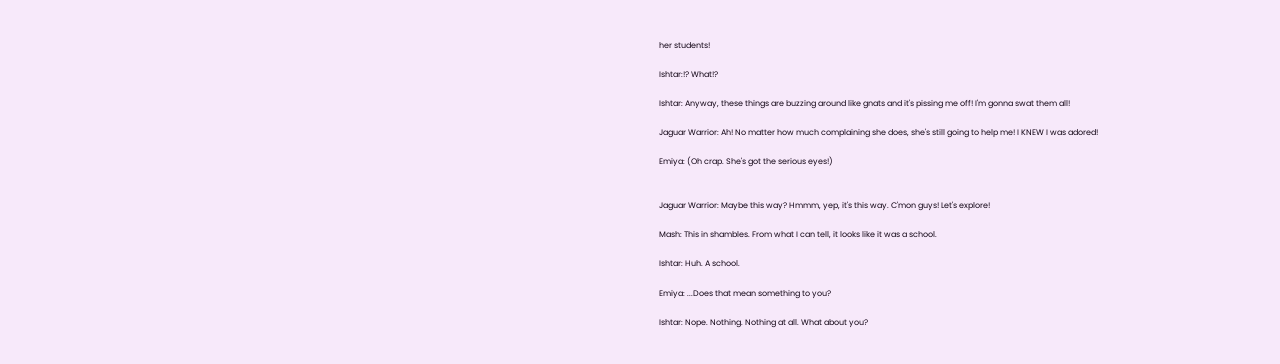her students!

Ishtar:!? What!?

Ishtar: Anyway, these things are buzzing around like gnats and it's pissing me off! I'm gonna swat them all!

Jaguar Warrior: Ah! No matter how much complaining she does, she's still going to help me! I KNEW I was adored!

Emiya: (Oh crap. She's got the serious eyes!)


Jaguar Warrior: Maybe this way? Hmmm, yep, it's this way. C'mon guys! Let's explore!

Mash: This in shambles. From what I can tell, it looks like it was a school.

Ishtar: Huh. A school.

Emiya: ...Does that mean something to you?

Ishtar: Nope. Nothing. Nothing at all. What about you?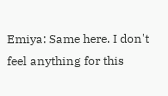Emiya: Same here. I don't feel anything for this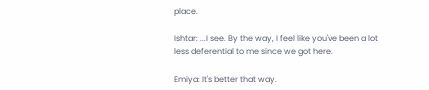place.

Ishtar: ...I see. By the way, I feel like you've been a lot less deferential to me since we got here.

Emiya: It's better that way.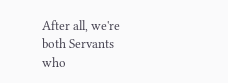After all, we're both Servants who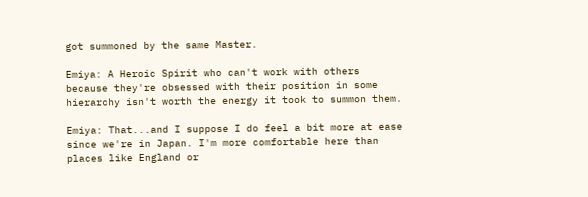got summoned by the same Master.

Emiya: A Heroic Spirit who can't work with others because they're obsessed with their position in some hierarchy isn't worth the energy it took to summon them.

Emiya: That...and I suppose I do feel a bit more at ease since we're in Japan. I'm more comfortable here than places like England or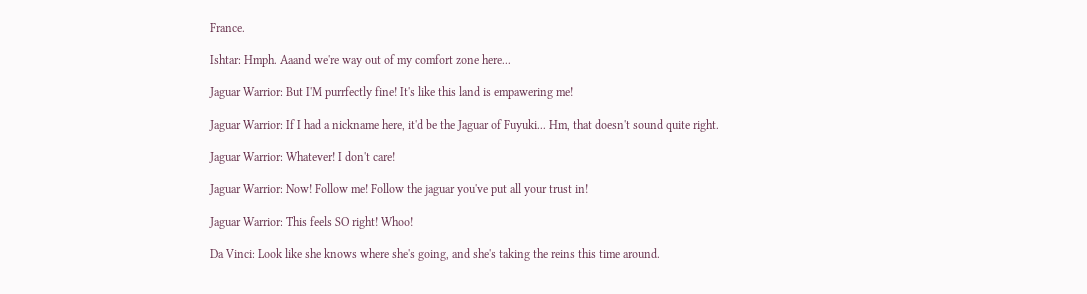France.

Ishtar: Hmph. Aaand we're way out of my comfort zone here...

Jaguar Warrior: But I'M purrfectly fine! It's like this land is empawering me!

Jaguar Warrior: If I had a nickname here, it'd be the Jaguar of Fuyuki... Hm, that doesn't sound quite right.

Jaguar Warrior: Whatever! I don't care!

Jaguar Warrior: Now! Follow me! Follow the jaguar you've put all your trust in!

Jaguar Warrior: This feels SO right! Whoo!

Da Vinci: Look like she knows where she's going, and she's taking the reins this time around.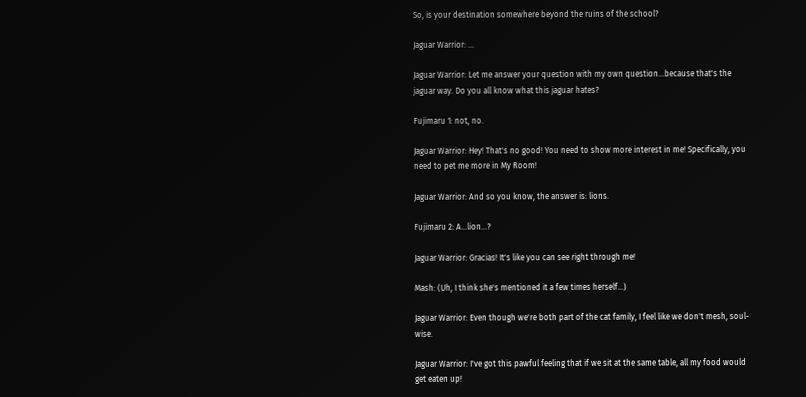So, is your destination somewhere beyond the ruins of the school?

Jaguar Warrior: ...

Jaguar Warrior: Let me answer your question with my own question...because that's the jaguar way. Do you all know what this jaguar hates?

Fujimaru 1: not, no.

Jaguar Warrior: Hey! That's no good! You need to show more interest in me! Specifically, you need to pet me more in My Room!

Jaguar Warrior: And so you know, the answer is: lions.

Fujimaru 2: A...lion...?

Jaguar Warrior: Gracias! It's like you can see right through me!

Mash: (Uh, I think she's mentioned it a few times herself...)

Jaguar Warrior: Even though we're both part of the cat family, I feel like we don't mesh, soul-wise.

Jaguar Warrior: I've got this pawful feeling that if we sit at the same table, all my food would get eaten up!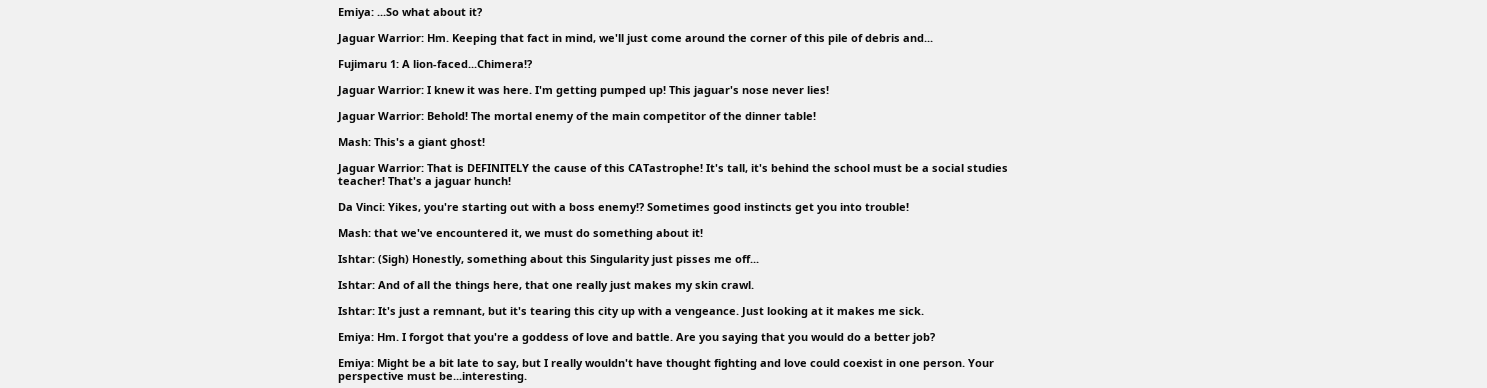Emiya: ...So what about it?

Jaguar Warrior: Hm. Keeping that fact in mind, we'll just come around the corner of this pile of debris and...

Fujimaru 1: A lion-faced...Chimera!?

Jaguar Warrior: I knew it was here. I'm getting pumped up! This jaguar's nose never lies!

Jaguar Warrior: Behold! The mortal enemy of the main competitor of the dinner table!

Mash: This's a giant ghost!

Jaguar Warrior: That is DEFINITELY the cause of this CATastrophe! It's tall, it's behind the school must be a social studies teacher! That's a jaguar hunch!

Da Vinci: Yikes, you're starting out with a boss enemy!? Sometimes good instincts get you into trouble!

Mash: that we've encountered it, we must do something about it!

Ishtar: (Sigh) Honestly, something about this Singularity just pisses me off...

Ishtar: And of all the things here, that one really just makes my skin crawl.

Ishtar: It's just a remnant, but it's tearing this city up with a vengeance. Just looking at it makes me sick.

Emiya: Hm. I forgot that you're a goddess of love and battle. Are you saying that you would do a better job?

Emiya: Might be a bit late to say, but I really wouldn't have thought fighting and love could coexist in one person. Your perspective must be...interesting.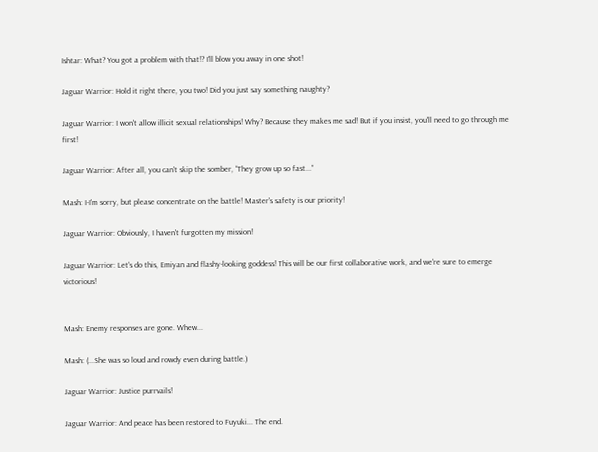Ishtar: What? You got a problem with that!? I'll blow you away in one shot!

Jaguar Warrior: Hold it right there, you two! Did you just say something naughty?

Jaguar Warrior: I won't allow illicit sexual relationships! Why? Because they makes me sad! But if you insist, you'll need to go through me first!

Jaguar Warrior: After all, you can't skip the somber, “They grow up so fast...”

Mash: I-I'm sorry, but please concentrate on the battle! Master's safety is our priority!

Jaguar Warrior: Obviously, I haven't furgotten my mission!

Jaguar Warrior: Let's do this, Emiyan and flashy-looking goddess! This will be our first collaborative work, and we're sure to emerge victorious!


Mash: Enemy responses are gone. Whew...

Mash: (...She was so loud and rowdy even during battle.)

Jaguar Warrior: Justice purrvails!

Jaguar Warrior: And peace has been restored to Fuyuki... The end.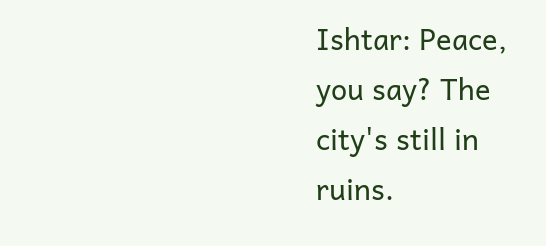Ishtar: Peace, you say? The city's still in ruins.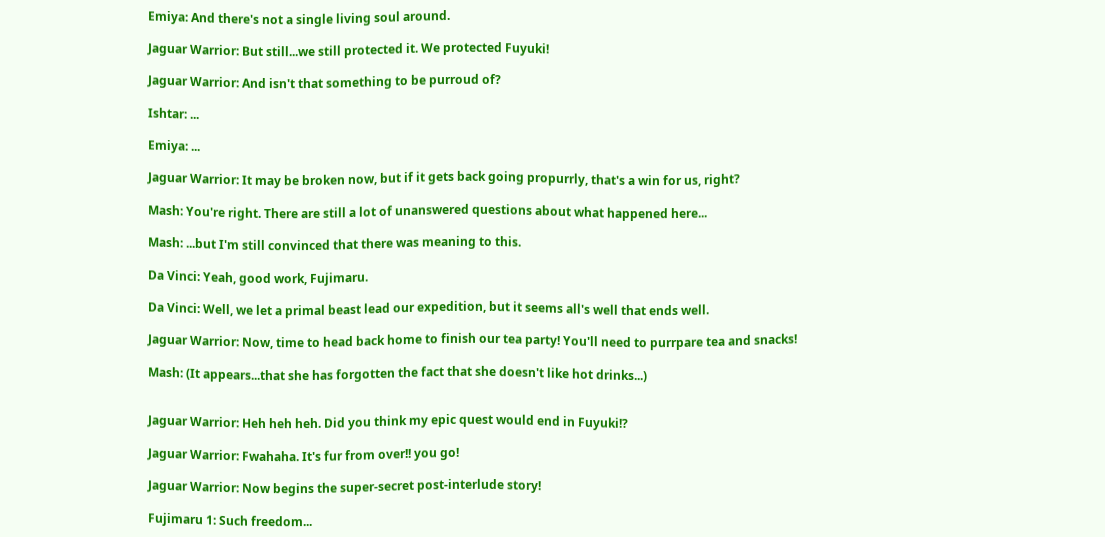Emiya: And there's not a single living soul around.

Jaguar Warrior: But still...we still protected it. We protected Fuyuki!

Jaguar Warrior: And isn't that something to be purroud of?

Ishtar: ...

Emiya: ...

Jaguar Warrior: It may be broken now, but if it gets back going propurrly, that's a win for us, right?

Mash: You're right. There are still a lot of unanswered questions about what happened here...

Mash: ...but I'm still convinced that there was meaning to this.

Da Vinci: Yeah, good work, Fujimaru.

Da Vinci: Well, we let a primal beast lead our expedition, but it seems all's well that ends well.

Jaguar Warrior: Now, time to head back home to finish our tea party! You'll need to purrpare tea and snacks!

Mash: (It appears...that she has forgotten the fact that she doesn't like hot drinks...)


Jaguar Warrior: Heh heh heh. Did you think my epic quest would end in Fuyuki!?

Jaguar Warrior: Fwahaha. It's fur from over!! you go!

Jaguar Warrior: Now begins the super-secret post-interlude story!

Fujimaru 1: Such freedom...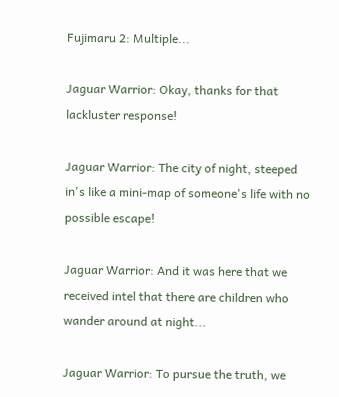Fujimaru 2: Multiple...

Jaguar Warrior: Okay, thanks for that lackluster response!

Jaguar Warrior: The city of night, steeped in's like a mini-map of someone's life with no possible escape!

Jaguar Warrior: And it was here that we received intel that there are children who wander around at night...

Jaguar Warrior: To pursue the truth, we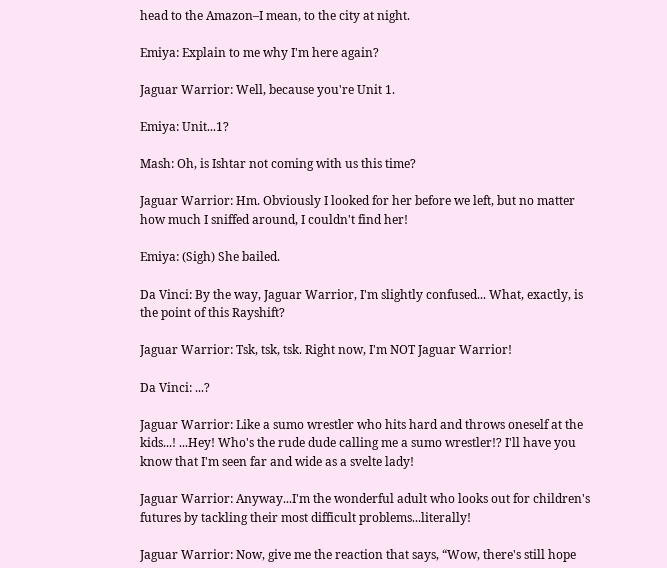head to the Amazon–I mean, to the city at night.

Emiya: Explain to me why I'm here again?

Jaguar Warrior: Well, because you're Unit 1.

Emiya: Unit...1?

Mash: Oh, is Ishtar not coming with us this time?

Jaguar Warrior: Hm. Obviously I looked for her before we left, but no matter how much I sniffed around, I couldn't find her!

Emiya: (Sigh) She bailed.

Da Vinci: By the way, Jaguar Warrior, I'm slightly confused... What, exactly, is the point of this Rayshift?

Jaguar Warrior: Tsk, tsk, tsk. Right now, I'm NOT Jaguar Warrior!

Da Vinci: ...?

Jaguar Warrior: Like a sumo wrestler who hits hard and throws oneself at the kids...! ...Hey! Who's the rude dude calling me a sumo wrestler!? I'll have you know that I'm seen far and wide as a svelte lady!

Jaguar Warrior: Anyway...I'm the wonderful adult who looks out for children's futures by tackling their most difficult problems...literally!

Jaguar Warrior: Now, give me the reaction that says, “Wow, there's still hope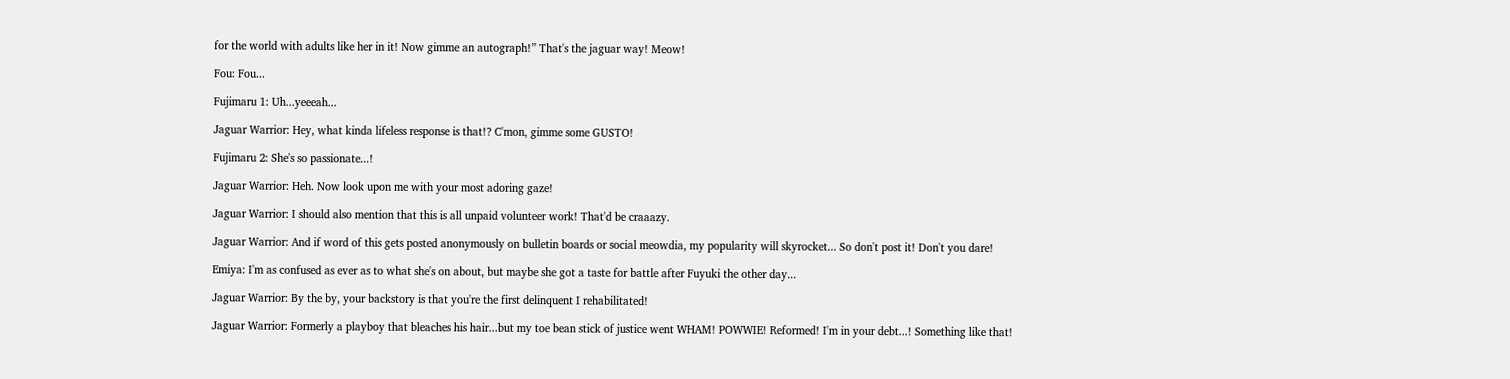for the world with adults like her in it! Now gimme an autograph!” That's the jaguar way! Meow!

Fou: Fou...

Fujimaru 1: Uh...yeeeah...

Jaguar Warrior: Hey, what kinda lifeless response is that!? C'mon, gimme some GUSTO!

Fujimaru 2: She's so passionate...!

Jaguar Warrior: Heh. Now look upon me with your most adoring gaze!

Jaguar Warrior: I should also mention that this is all unpaid volunteer work! That'd be craaazy.

Jaguar Warrior: And if word of this gets posted anonymously on bulletin boards or social meowdia, my popularity will skyrocket... So don't post it! Don't you dare!

Emiya: I'm as confused as ever as to what she's on about, but maybe she got a taste for battle after Fuyuki the other day...

Jaguar Warrior: By the by, your backstory is that you're the first delinquent I rehabilitated!

Jaguar Warrior: Formerly a playboy that bleaches his hair...but my toe bean stick of justice went WHAM! POWWIE! Reformed! I'm in your debt...! Something like that!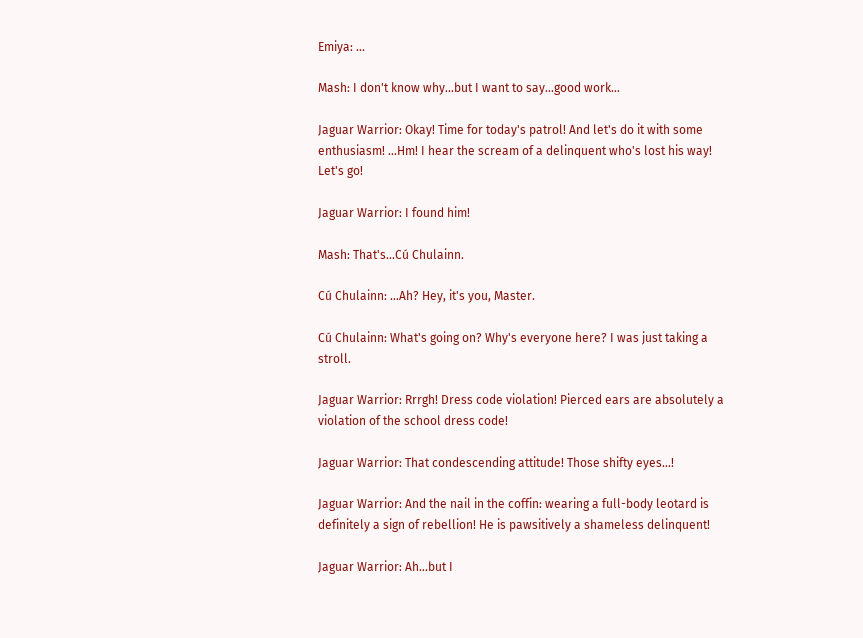Emiya: ...

Mash: I don't know why...but I want to say...good work...

Jaguar Warrior: Okay! Time for today's patrol! And let's do it with some enthusiasm! ...Hm! I hear the scream of a delinquent who's lost his way! Let's go!

Jaguar Warrior: I found him!

Mash: That's...Cú Chulainn.

Cú Chulainn: ...Ah? Hey, it's you, Master.

Cú Chulainn: What's going on? Why's everyone here? I was just taking a stroll.

Jaguar Warrior: Rrrgh! Dress code violation! Pierced ears are absolutely a violation of the school dress code!

Jaguar Warrior: That condescending attitude! Those shifty eyes...!

Jaguar Warrior: And the nail in the coffin: wearing a full-body leotard is definitely a sign of rebellion! He is pawsitively a shameless delinquent!

Jaguar Warrior: Ah...but I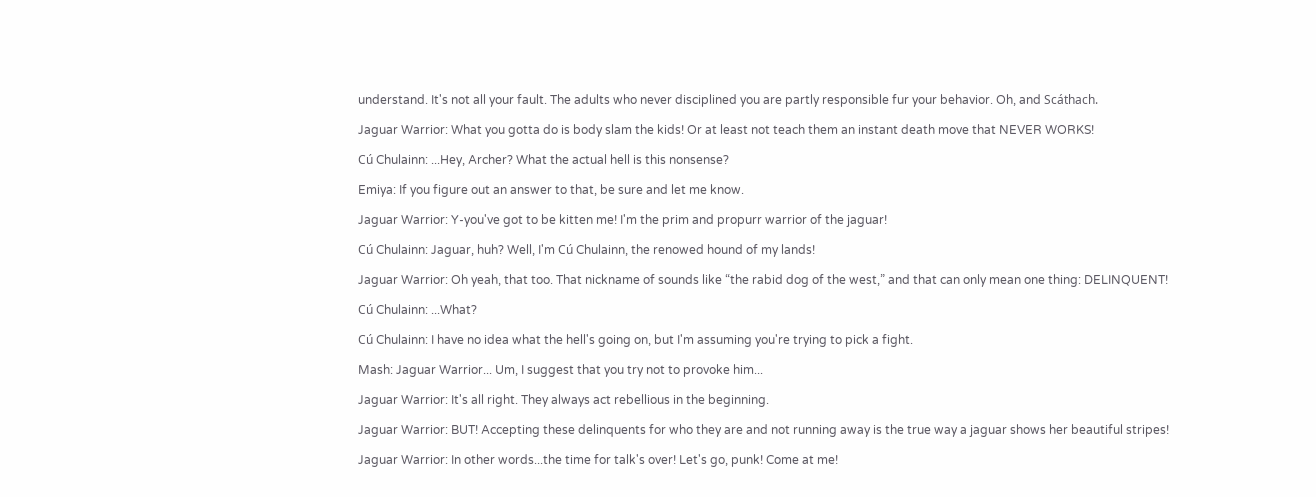understand. It's not all your fault. The adults who never disciplined you are partly responsible fur your behavior. Oh, and Scáthach.

Jaguar Warrior: What you gotta do is body slam the kids! Or at least not teach them an instant death move that NEVER WORKS!

Cú Chulainn: ...Hey, Archer? What the actual hell is this nonsense?

Emiya: If you figure out an answer to that, be sure and let me know.

Jaguar Warrior: Y-you've got to be kitten me! I'm the prim and propurr warrior of the jaguar!

Cú Chulainn: Jaguar, huh? Well, I'm Cú Chulainn, the renowed hound of my lands!

Jaguar Warrior: Oh yeah, that too. That nickname of sounds like “the rabid dog of the west,” and that can only mean one thing: DELINQUENT!

Cú Chulainn: ...What?

Cú Chulainn: I have no idea what the hell's going on, but I'm assuming you're trying to pick a fight.

Mash: Jaguar Warrior... Um, I suggest that you try not to provoke him...

Jaguar Warrior: It's all right. They always act rebellious in the beginning.

Jaguar Warrior: BUT! Accepting these delinquents for who they are and not running away is the true way a jaguar shows her beautiful stripes!

Jaguar Warrior: In other words...the time for talk's over! Let's go, punk! Come at me!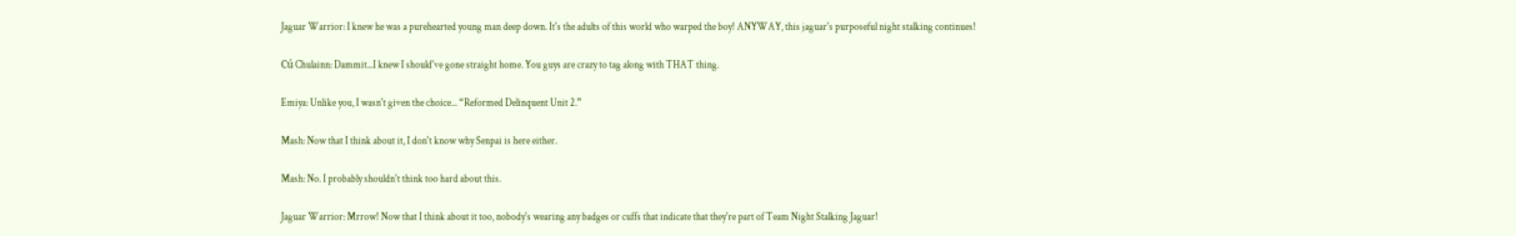Jaguar Warrior: I knew he was a purehearted young man deep down. It's the adults of this world who warped the boy! ANYWAY, this jaguar's purposeful night stalking continues!

Cú Chulainn: Dammit...I knew I should've gone straight home. You guys are crazy to tag along with THAT thing.

Emiya: Unlike you, I wasn't given the choice... “Reformed Delinquent Unit 2.”

Mash: Now that I think about it, I don't know why Senpai is here either.

Mash: No. I probably shouldn't think too hard about this.

Jaguar Warrior: Mrrow! Now that I think about it too, nobody's wearing any badges or cuffs that indicate that they're part of Team Night Stalking Jaguar!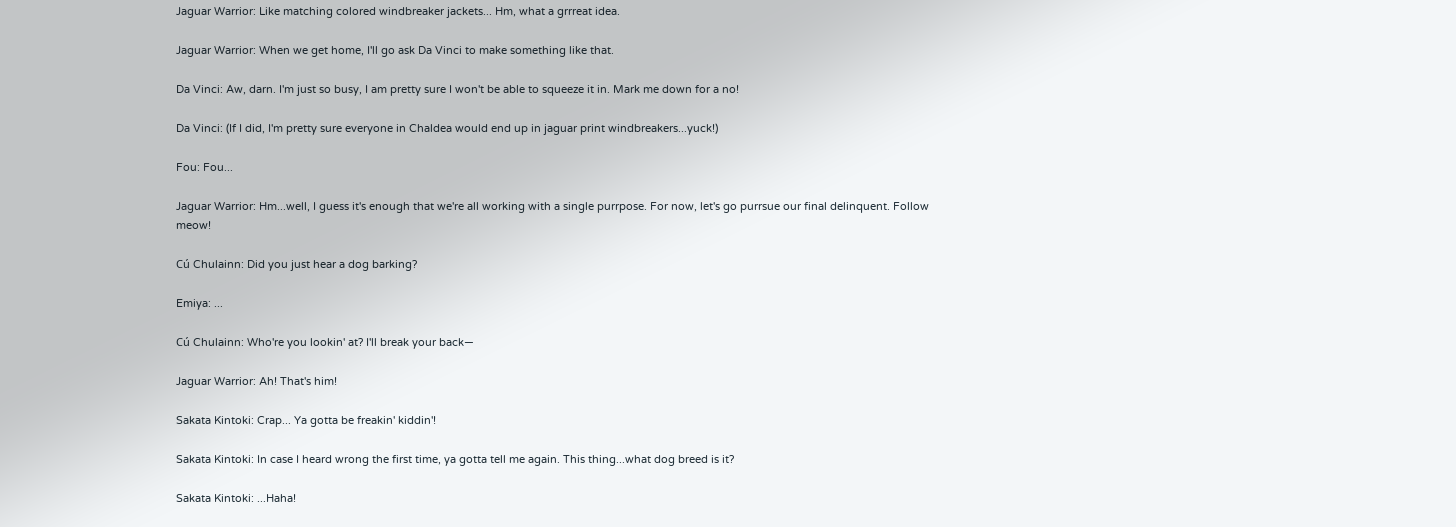Jaguar Warrior: Like matching colored windbreaker jackets... Hm, what a grrreat idea.

Jaguar Warrior: When we get home, I'll go ask Da Vinci to make something like that.

Da Vinci: Aw, darn. I'm just so busy, I am pretty sure I won't be able to squeeze it in. Mark me down for a no!

Da Vinci: (If I did, I'm pretty sure everyone in Chaldea would end up in jaguar print windbreakers...yuck!)

Fou: Fou...

Jaguar Warrior: Hm...well, I guess it's enough that we're all working with a single purrpose. For now, let's go purrsue our final delinquent. Follow meow!

Cú Chulainn: Did you just hear a dog barking?

Emiya: ...

Cú Chulainn: Who're you lookin' at? I'll break your back—

Jaguar Warrior: Ah! That's him!

Sakata Kintoki: Crap... Ya gotta be freakin' kiddin'!

Sakata Kintoki: In case I heard wrong the first time, ya gotta tell me again. This thing...what dog breed is it?

Sakata Kintoki: ...Haha!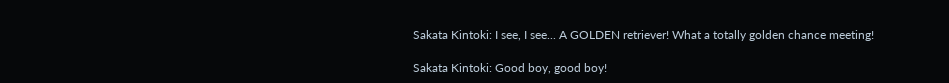Sakata Kintoki: I see, I see... A GOLDEN retriever! What a totally golden chance meeting!

Sakata Kintoki: Good boy, good boy!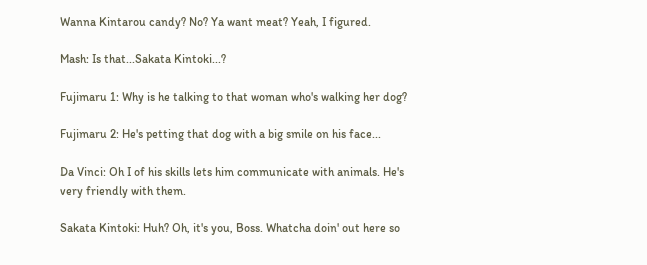Wanna Kintarou candy? No? Ya want meat? Yeah, I figured.

Mash: Is that...Sakata Kintoki...?

Fujimaru 1: Why is he talking to that woman who's walking her dog?

Fujimaru 2: He's petting that dog with a big smile on his face...

Da Vinci: Oh I of his skills lets him communicate with animals. He's very friendly with them.

Sakata Kintoki: Huh? Oh, it's you, Boss. Whatcha doin' out here so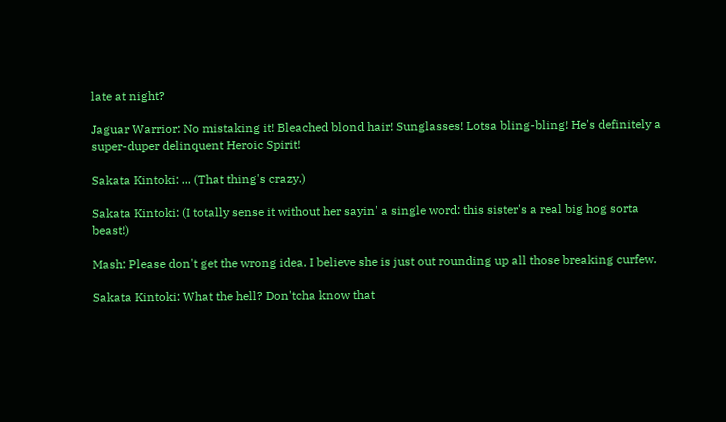late at night?

Jaguar Warrior: No mistaking it! Bleached blond hair! Sunglasses! Lotsa bling-bling! He's definitely a super-duper delinquent Heroic Spirit!

Sakata Kintoki: ... (That thing's crazy.)

Sakata Kintoki: (I totally sense it without her sayin' a single word: this sister's a real big hog sorta beast!)

Mash: Please don't get the wrong idea. I believe she is just out rounding up all those breaking curfew.

Sakata Kintoki: What the hell? Don'tcha know that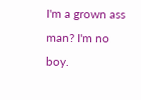I'm a grown ass man? I'm no boy.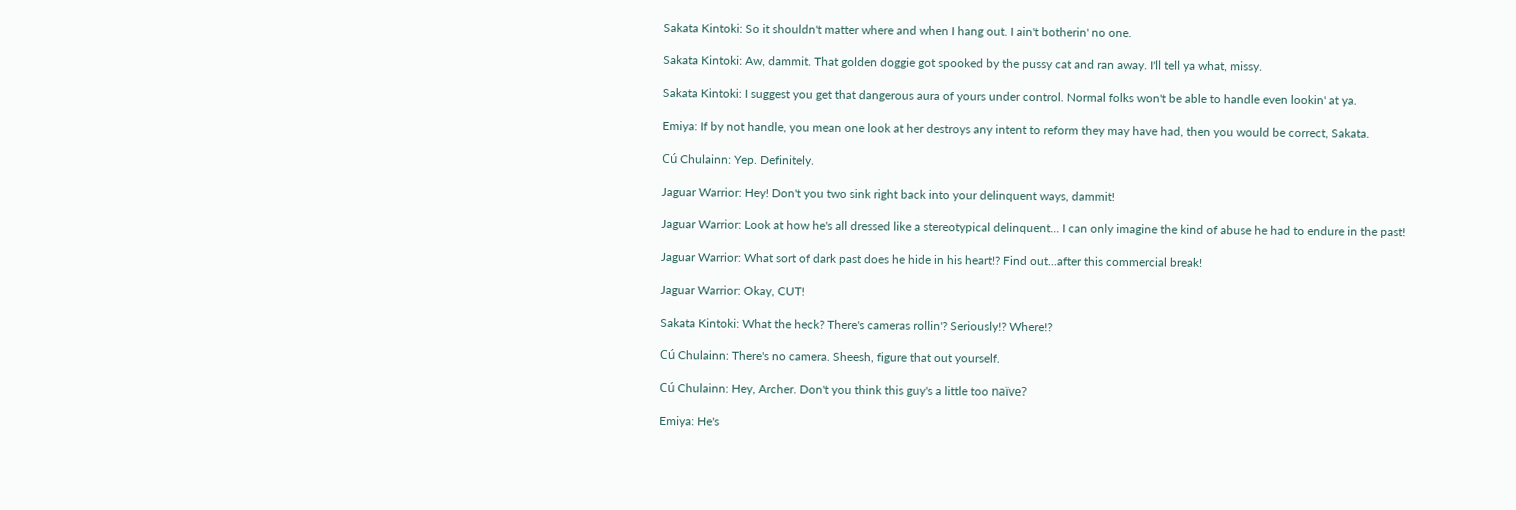Sakata Kintoki: So it shouldn't matter where and when I hang out. I ain't botherin' no one.

Sakata Kintoki: Aw, dammit. That golden doggie got spooked by the pussy cat and ran away. I'll tell ya what, missy.

Sakata Kintoki: I suggest you get that dangerous aura of yours under control. Normal folks won't be able to handle even lookin' at ya.

Emiya: If by not handle, you mean one look at her destroys any intent to reform they may have had, then you would be correct, Sakata.

Cú Chulainn: Yep. Definitely.

Jaguar Warrior: Hey! Don't you two sink right back into your delinquent ways, dammit!

Jaguar Warrior: Look at how he's all dressed like a stereotypical delinquent... I can only imagine the kind of abuse he had to endure in the past!

Jaguar Warrior: What sort of dark past does he hide in his heart!? Find out...after this commercial break!

Jaguar Warrior: Okay, CUT!

Sakata Kintoki: What the heck? There's cameras rollin'? Seriously!? Where!?

Cú Chulainn: There's no camera. Sheesh, figure that out yourself.

Cú Chulainn: Hey, Archer. Don't you think this guy's a little too naïve?

Emiya: He's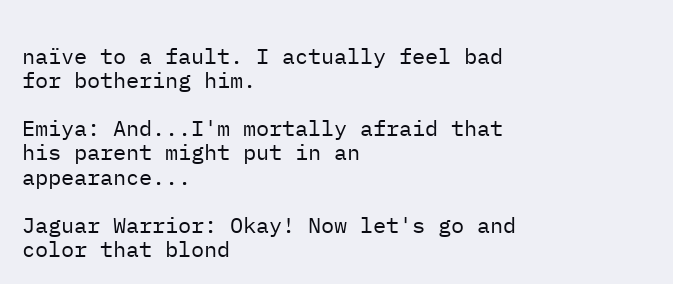naïve to a fault. I actually feel bad for bothering him.

Emiya: And...I'm mortally afraid that his parent might put in an appearance...

Jaguar Warrior: Okay! Now let's go and color that blond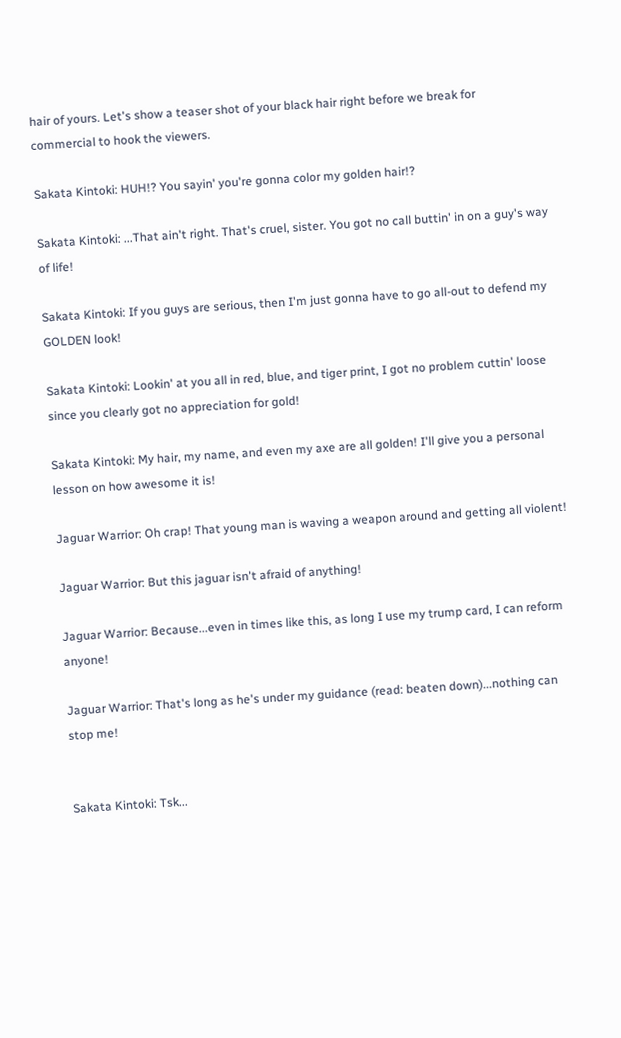hair of yours. Let's show a teaser shot of your black hair right before we break for commercial to hook the viewers.

Sakata Kintoki: HUH!? You sayin' you're gonna color my golden hair!?

Sakata Kintoki: ...That ain't right. That's cruel, sister. You got no call buttin' in on a guy's way of life!

Sakata Kintoki: If you guys are serious, then I'm just gonna have to go all-out to defend my GOLDEN look!

Sakata Kintoki: Lookin' at you all in red, blue, and tiger print, I got no problem cuttin' loose since you clearly got no appreciation for gold!

Sakata Kintoki: My hair, my name, and even my axe are all golden! I'll give you a personal lesson on how awesome it is!

Jaguar Warrior: Oh crap! That young man is waving a weapon around and getting all violent!

Jaguar Warrior: But this jaguar isn't afraid of anything!

Jaguar Warrior: Because...even in times like this, as long I use my trump card, I can reform anyone!

Jaguar Warrior: That's long as he's under my guidance (read: beaten down)...nothing can stop me!


Sakata Kintoki: Tsk...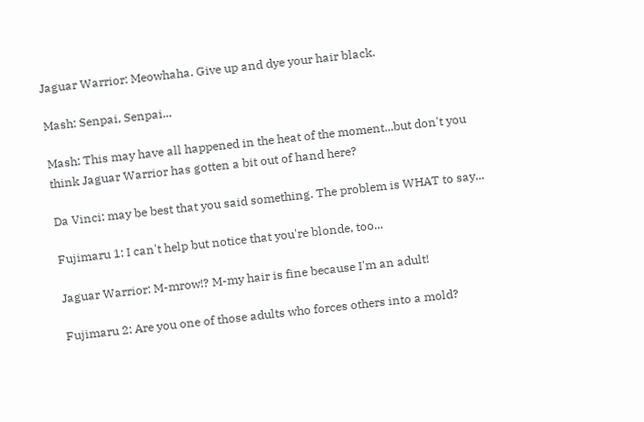Jaguar Warrior: Meowhaha. Give up and dye your hair black.

Mash: Senpai, Senpai...

Mash: This may have all happened in the heat of the moment...but don't you think Jaguar Warrior has gotten a bit out of hand here?

Da Vinci: may be best that you said something. The problem is WHAT to say...

Fujimaru 1: I can't help but notice that you're blonde, too...

Jaguar Warrior: M-mrow!? M-my hair is fine because I'm an adult!

Fujimaru 2: Are you one of those adults who forces others into a mold?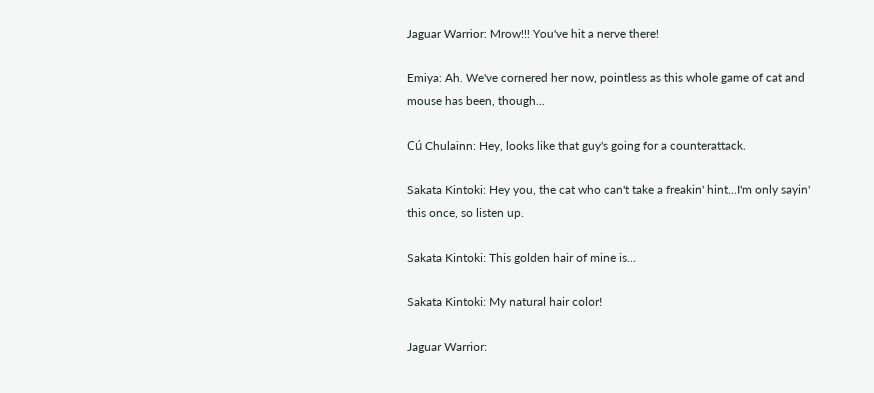Jaguar Warrior: Mrow!!! You've hit a nerve there!

Emiya: Ah. We've cornered her now, pointless as this whole game of cat and mouse has been, though...

Cú Chulainn: Hey, looks like that guy's going for a counterattack.

Sakata Kintoki: Hey you, the cat who can't take a freakin' hint...I'm only sayin' this once, so listen up.

Sakata Kintoki: This golden hair of mine is...

Sakata Kintoki: My natural hair color!

Jaguar Warrior: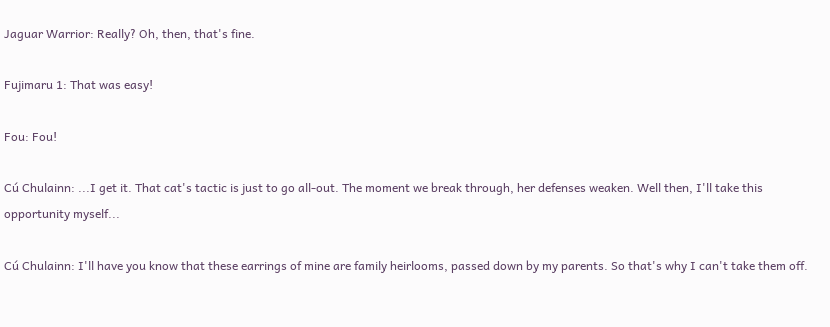Jaguar Warrior: Really? Oh, then, that's fine.

Fujimaru 1: That was easy!

Fou: Fou!

Cú Chulainn: ...I get it. That cat's tactic is just to go all-out. The moment we break through, her defenses weaken. Well then, I'll take this opportunity myself...

Cú Chulainn: I'll have you know that these earrings of mine are family heirlooms, passed down by my parents. So that's why I can't take them off.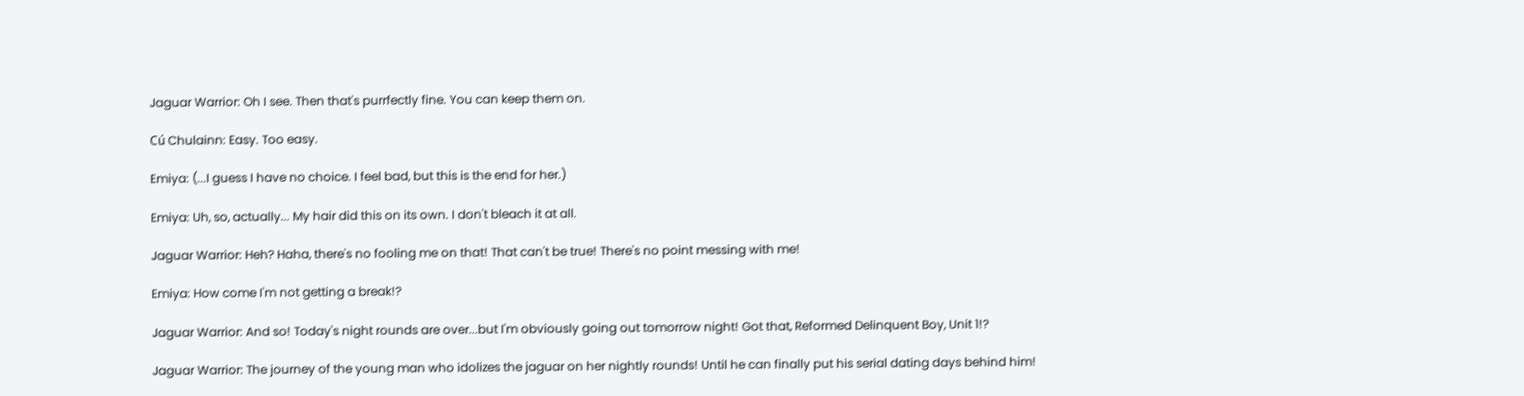Jaguar Warrior: Oh I see. Then that's purrfectly fine. You can keep them on.

Cú Chulainn: Easy. Too easy.

Emiya: (...I guess I have no choice. I feel bad, but this is the end for her.)

Emiya: Uh, so, actually... My hair did this on its own. I don't bleach it at all.

Jaguar Warrior: Heh? Haha, there's no fooling me on that! That can't be true! There's no point messing with me!

Emiya: How come I'm not getting a break!?

Jaguar Warrior: And so! Today's night rounds are over...but I'm obviously going out tomorrow night! Got that, Reformed Delinquent Boy, Unit 1!?

Jaguar Warrior: The journey of the young man who idolizes the jaguar on her nightly rounds! Until he can finally put his serial dating days behind him!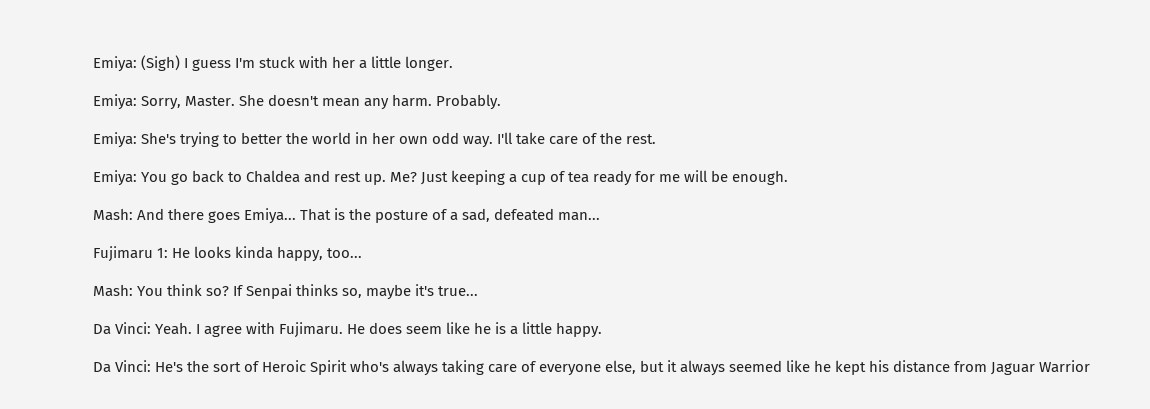Emiya: (Sigh) I guess I'm stuck with her a little longer.

Emiya: Sorry, Master. She doesn't mean any harm. Probably.

Emiya: She's trying to better the world in her own odd way. I'll take care of the rest.

Emiya: You go back to Chaldea and rest up. Me? Just keeping a cup of tea ready for me will be enough.

Mash: And there goes Emiya... That is the posture of a sad, defeated man...

Fujimaru 1: He looks kinda happy, too...

Mash: You think so? If Senpai thinks so, maybe it's true...

Da Vinci: Yeah. I agree with Fujimaru. He does seem like he is a little happy.

Da Vinci: He's the sort of Heroic Spirit who's always taking care of everyone else, but it always seemed like he kept his distance from Jaguar Warrior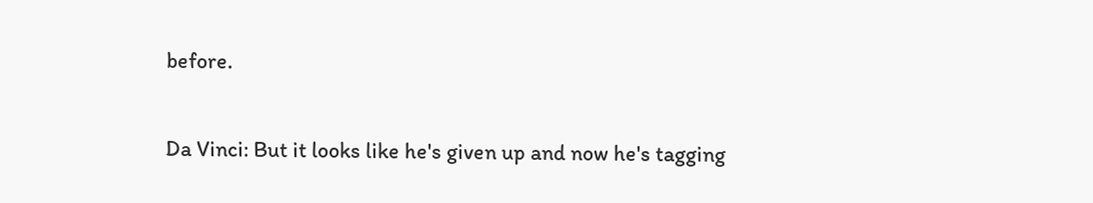before.

Da Vinci: But it looks like he's given up and now he's tagging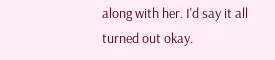along with her. I'd say it all turned out okay.